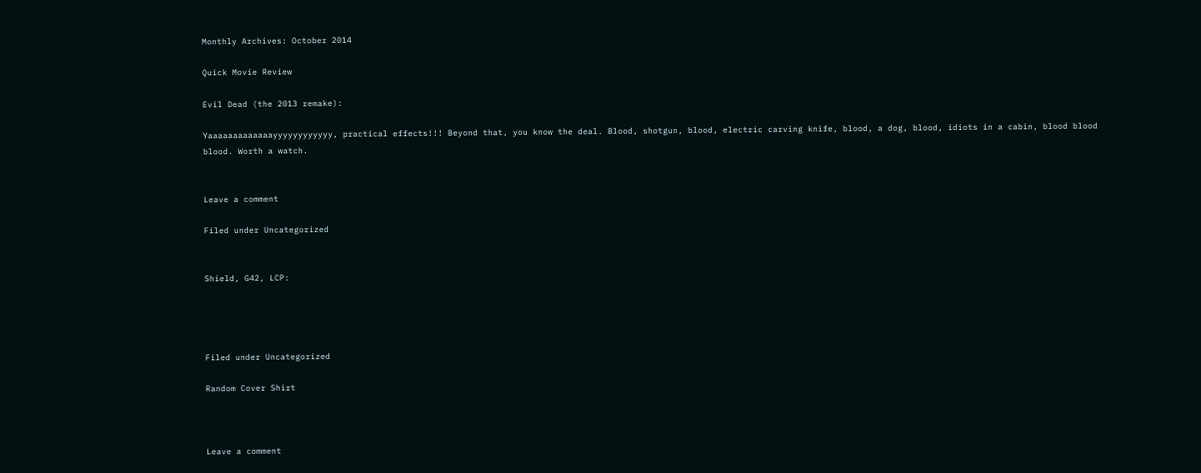Monthly Archives: October 2014

Quick Movie Review

Evil Dead (the 2013 remake):

Yaaaaaaaaaaaaayyyyyyyyyyyy, practical effects!!! Beyond that, you know the deal. Blood, shotgun, blood, electric carving knife, blood, a dog, blood, idiots in a cabin, blood blood blood. Worth a watch.


Leave a comment

Filed under Uncategorized


Shield, G42, LCP:




Filed under Uncategorized

Random Cover Shirt



Leave a comment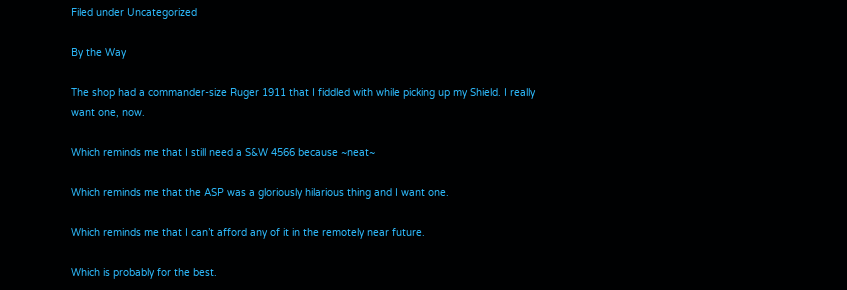Filed under Uncategorized

By the Way

The shop had a commander-size Ruger 1911 that I fiddled with while picking up my Shield. I really want one, now.

Which reminds me that I still need a S&W 4566 because ~neat~

Which reminds me that the ASP was a gloriously hilarious thing and I want one.

Which reminds me that I can’t afford any of it in the remotely near future.

Which is probably for the best.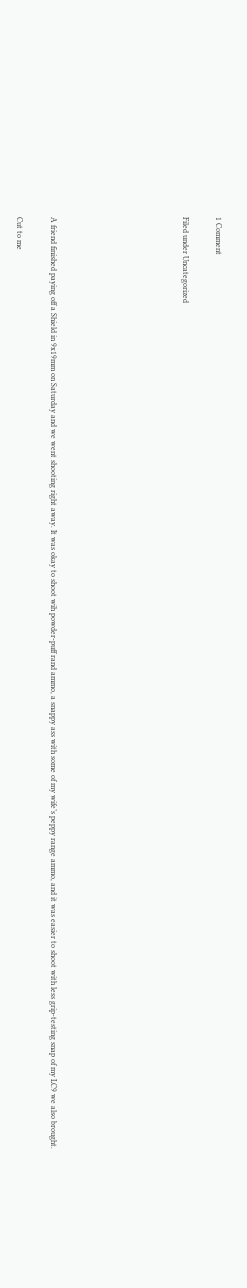1 Comment

Filed under Uncategorized







A friend finished paying off a Shield in 9x19mm on Saturday and we went shooting right away. It was okay to shoot wih powder-puff rand ammo, a snappy ass with some of my wife’s peppy range ammo, and it was easier to shoot with less grip-testing snap of my LC9 we also brought.

Cut to me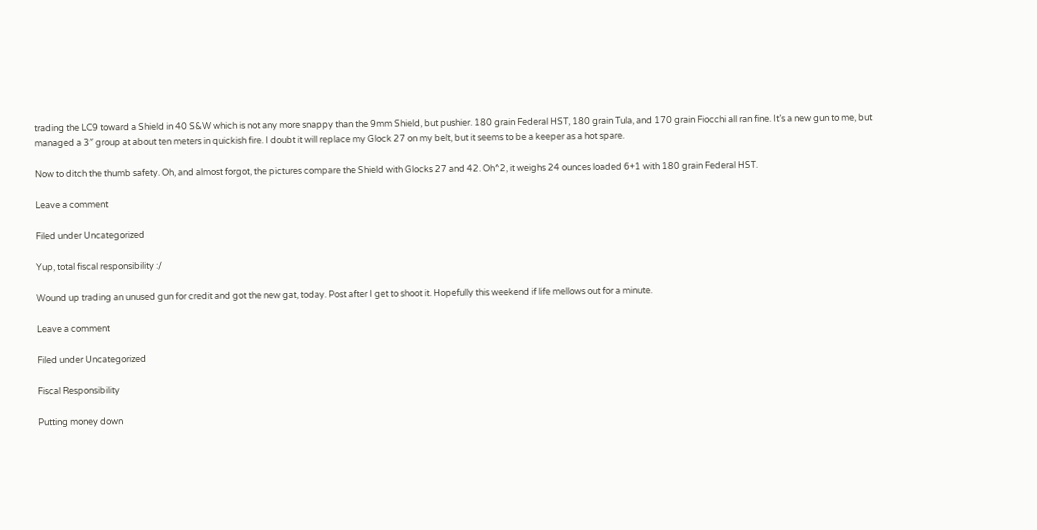trading the LC9 toward a Shield in 40 S&W which is not any more snappy than the 9mm Shield, but pushier. 180 grain Federal HST, 180 grain Tula, and 170 grain Fiocchi all ran fine. It’s a new gun to me, but managed a 3″ group at about ten meters in quickish fire. I doubt it will replace my Glock 27 on my belt, but it seems to be a keeper as a hot spare.

Now to ditch the thumb safety. Oh, and almost forgot, the pictures compare the Shield with Glocks 27 and 42. Oh^2, it weighs 24 ounces loaded 6+1 with 180 grain Federal HST.

Leave a comment

Filed under Uncategorized

Yup, total fiscal responsibility :/

Wound up trading an unused gun for credit and got the new gat, today. Post after I get to shoot it. Hopefully this weekend if life mellows out for a minute.

Leave a comment

Filed under Uncategorized

Fiscal Responsibility

Putting money down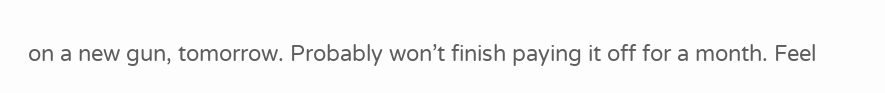on a new gun, tomorrow. Probably won’t finish paying it off for a month. Feel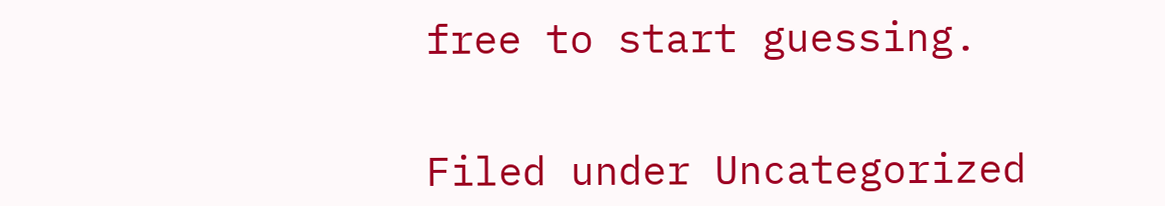free to start guessing.


Filed under Uncategorized